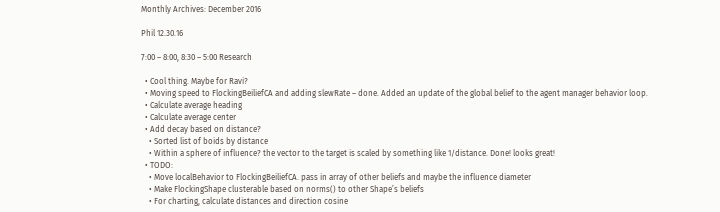Monthly Archives: December 2016

Phil 12.30.16

7:00 – 8:00, 8:30 – 5:00 Research

  • Cool thing. Maybe for Ravi?
  • Moving speed to FlockingBeiliefCA and adding slewRate – done. Added an update of the global belief to the agent manager behavior loop.
  • Calculate average heading
  • Calculate average center
  • Add decay based on distance?
    • Sorted list of boids by distance
    • Within a sphere of influence? the vector to the target is scaled by something like 1/distance. Done! looks great!
  • TODO:
    • Move localBehavior to FlockingBeiliefCA. pass in array of other beliefs and maybe the influence diameter
    • Make FlockingShape clusterable based on norms() to other Shape’s beliefs
    • For charting, calculate distances and direction cosine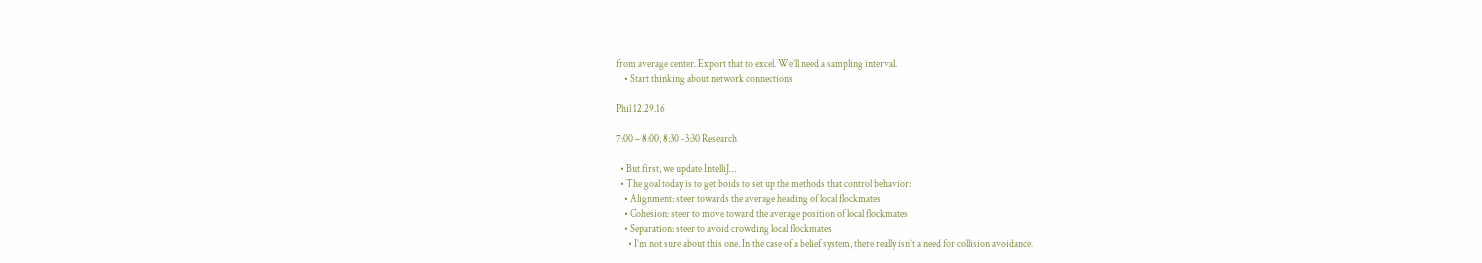from average center. Export that to excel. We’ll need a sampling interval.
    • Start thinking about network connections

Phil 12.29.16

7:00 – 8:00, 8:30 -3:30 Research

  • But first, we update IntelliJ…
  • The goal today is to get boids to set up the methods that control behavior:
    • Alignment: steer towards the average heading of local flockmates
    • Cohesion: steer to move toward the average position of local flockmates
    • Separation: steer to avoid crowding local flockmates
      • I’m not sure about this one. In the case of a belief system, there really isn’t a need for collision avoidance.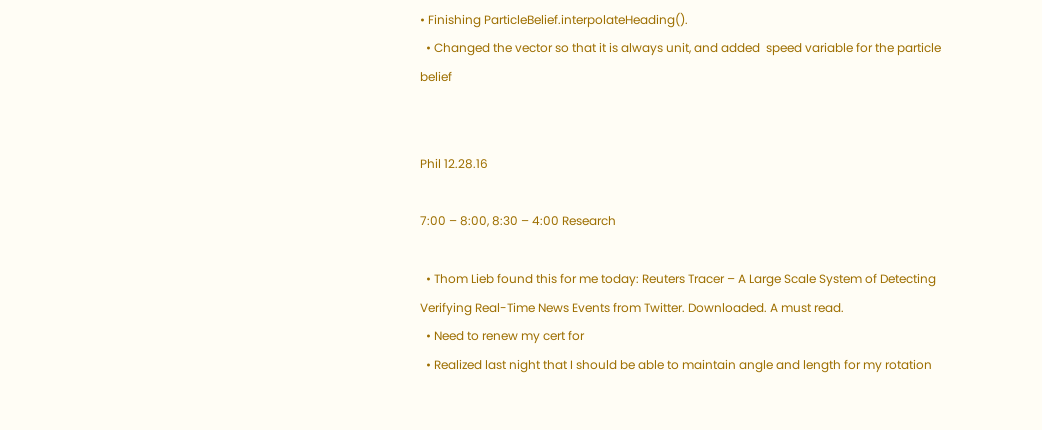• Finishing ParticleBelief.interpolateHeading().
  • Changed the vector so that it is always unit, and added  speed variable for the particle belief


Phil 12.28.16

7:00 – 8:00, 8:30 – 4:00 Research

  • Thom Lieb found this for me today: Reuters Tracer – A Large Scale System of Detecting Verifying Real-Time News Events from Twitter. Downloaded. A must read.
  • Need to renew my cert for
  • Realized last night that I should be able to maintain angle and length for my rotation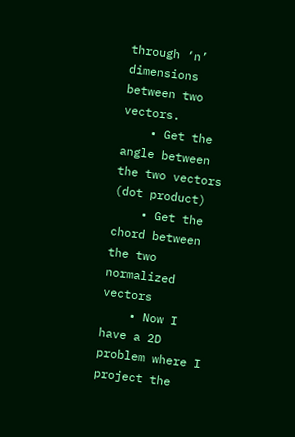through ‘n’ dimensions between two vectors.
    • Get the angle between the two vectors (dot product)
    • Get the chord between the two normalized vectors
    • Now I have a 2D problem where I project the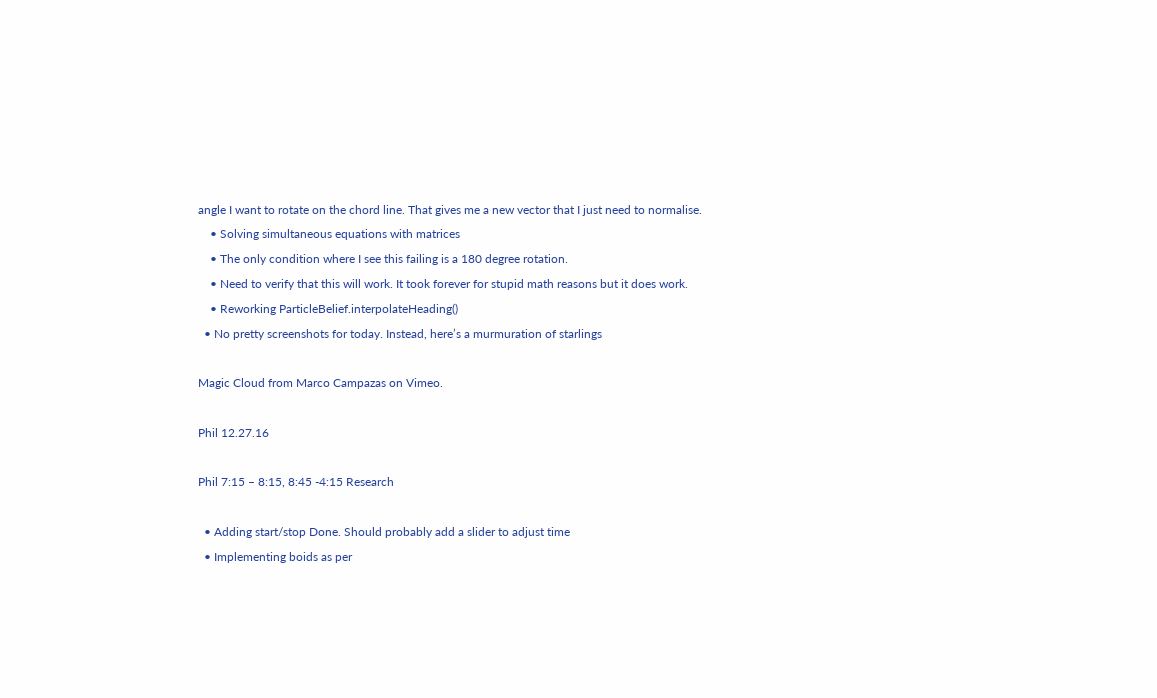angle I want to rotate on the chord line. That gives me a new vector that I just need to normalise.
    • Solving simultaneous equations with matrices
    • The only condition where I see this failing is a 180 degree rotation.
    • Need to verify that this will work. It took forever for stupid math reasons but it does work.
    • Reworking ParticleBelief.interpolateHeading()
  • No pretty screenshots for today. Instead, here’s a murmuration of starlings

Magic Cloud from Marco Campazas on Vimeo.

Phil 12.27.16

Phil 7:15 – 8:15, 8:45 -4:15 Research

  • Adding start/stop Done. Should probably add a slider to adjust time
  • Implementing boids as per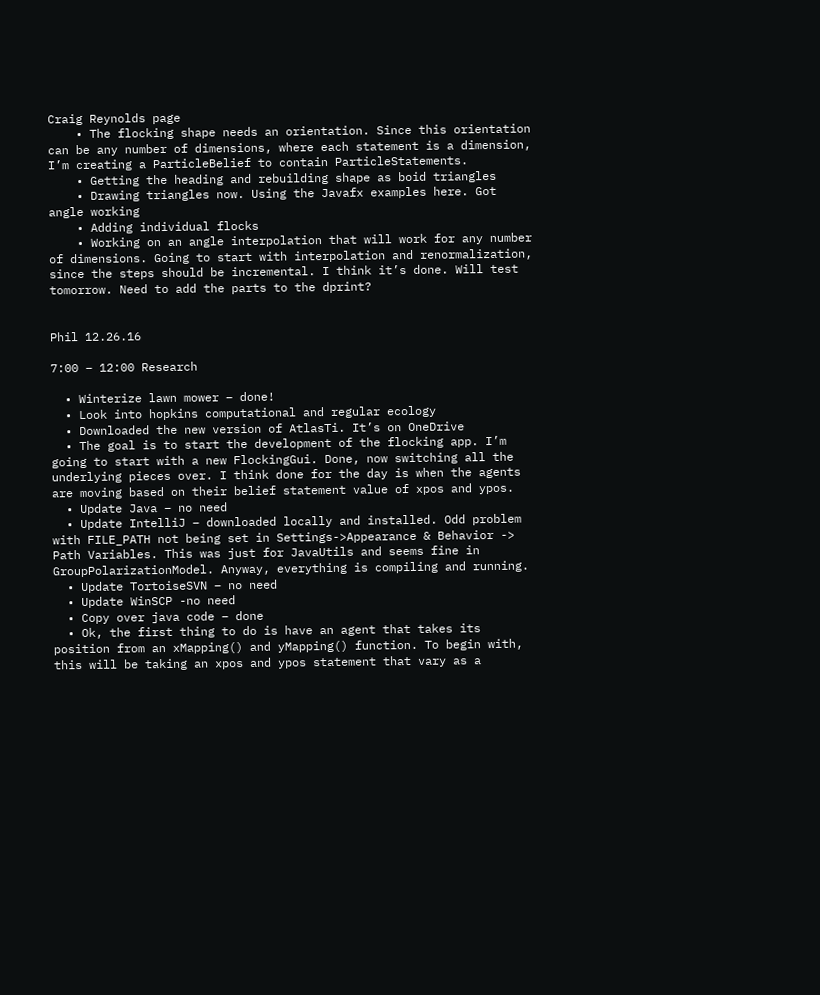Craig Reynolds page
    • The flocking shape needs an orientation. Since this orientation can be any number of dimensions, where each statement is a dimension, I’m creating a ParticleBelief to contain ParticleStatements.
    • Getting the heading and rebuilding shape as boid triangles
    • Drawing triangles now. Using the Javafx examples here. Got angle working
    • Adding individual flocks
    • Working on an angle interpolation that will work for any number of dimensions. Going to start with interpolation and renormalization, since the steps should be incremental. I think it’s done. Will test tomorrow. Need to add the parts to the dprint?


Phil 12.26.16

7:00 – 12:00 Research

  • Winterize lawn mower – done!
  • Look into hopkins computational and regular ecology
  • Downloaded the new version of AtlasTi. It’s on OneDrive
  • The goal is to start the development of the flocking app. I’m going to start with a new FlockingGui. Done, now switching all the underlying pieces over. I think done for the day is when the agents are moving based on their belief statement value of xpos and ypos.
  • Update Java – no need
  • Update IntelliJ – downloaded locally and installed. Odd problem with FILE_PATH not being set in Settings->Appearance & Behavior -> Path Variables. This was just for JavaUtils and seems fine in GroupPolarizationModel. Anyway, everything is compiling and running.
  • Update TortoiseSVN – no need
  • Update WinSCP -no need
  • Copy over java code – done
  • Ok, the first thing to do is have an agent that takes its position from an xMapping() and yMapping() function. To begin with, this will be taking an xpos and ypos statement that vary as a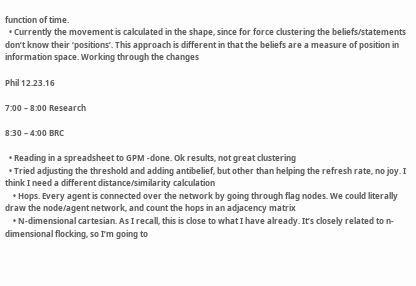function of time.
  • Currently the movement is calculated in the shape, since for force clustering the beliefs/statements don’t know their ‘positions’. This approach is different in that the beliefs are a measure of position in information space. Working through the changes

Phil 12.23.16

7:00 – 8:00 Research

8:30 – 4:00 BRC

  • Reading in a spreadsheet to GPM -done. Ok results, not great clustering
  • Tried adjusting the threshold and adding antibelief, but other than helping the refresh rate, no joy. I think I need a different distance/similarity calculation
    • Hops. Every agent is connected over the network by going through flag nodes. We could literally draw the node/agent network, and count the hops in an adjacency matrix
    • N-dimensional cartesian. As I recall, this is close to what I have already. It’s closely related to n-dimensional flocking, so I’m going to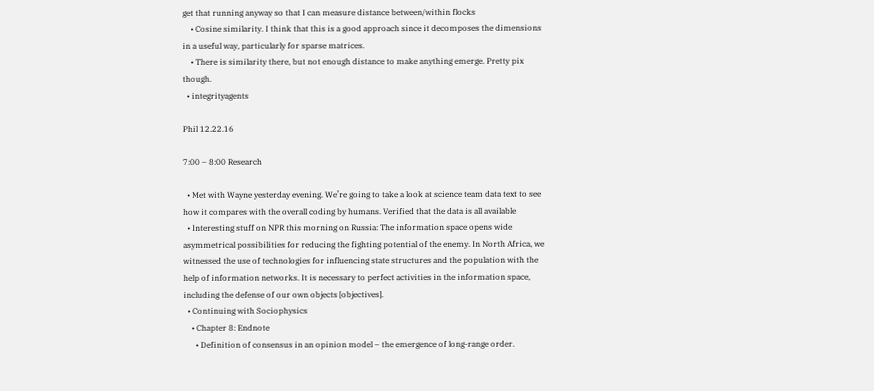get that running anyway so that I can measure distance between/within flocks
    • Cosine similarity. I think that this is a good approach since it decomposes the dimensions in a useful way, particularly for sparse matrices.
    • There is similarity there, but not enough distance to make anything emerge. Pretty pix though.
  • integrityagents

Phil 12.22.16

7:00 – 8:00 Research

  • Met with Wayne yesterday evening. We’re going to take a look at science team data text to see how it compares with the overall coding by humans. Verified that the data is all available
  • Interesting stuff on NPR this morning on Russia: The information space opens wide asymmetrical possibilities for reducing the fighting potential of the enemy. In North Africa, we witnessed the use of technologies for influencing state structures and the population with the help of information networks. It is necessary to perfect activities in the information space, including the defense of our own objects [objectives].
  • Continuing with Sociophysics
    • Chapter 8: Endnote
      • Definition of consensus in an opinion model – the emergence of long-range order.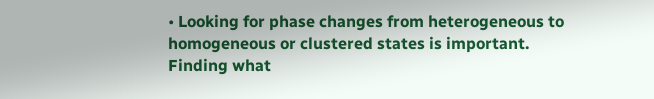• Looking for phase changes from heterogeneous to homogeneous or clustered states is important. Finding what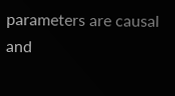parameters are causal and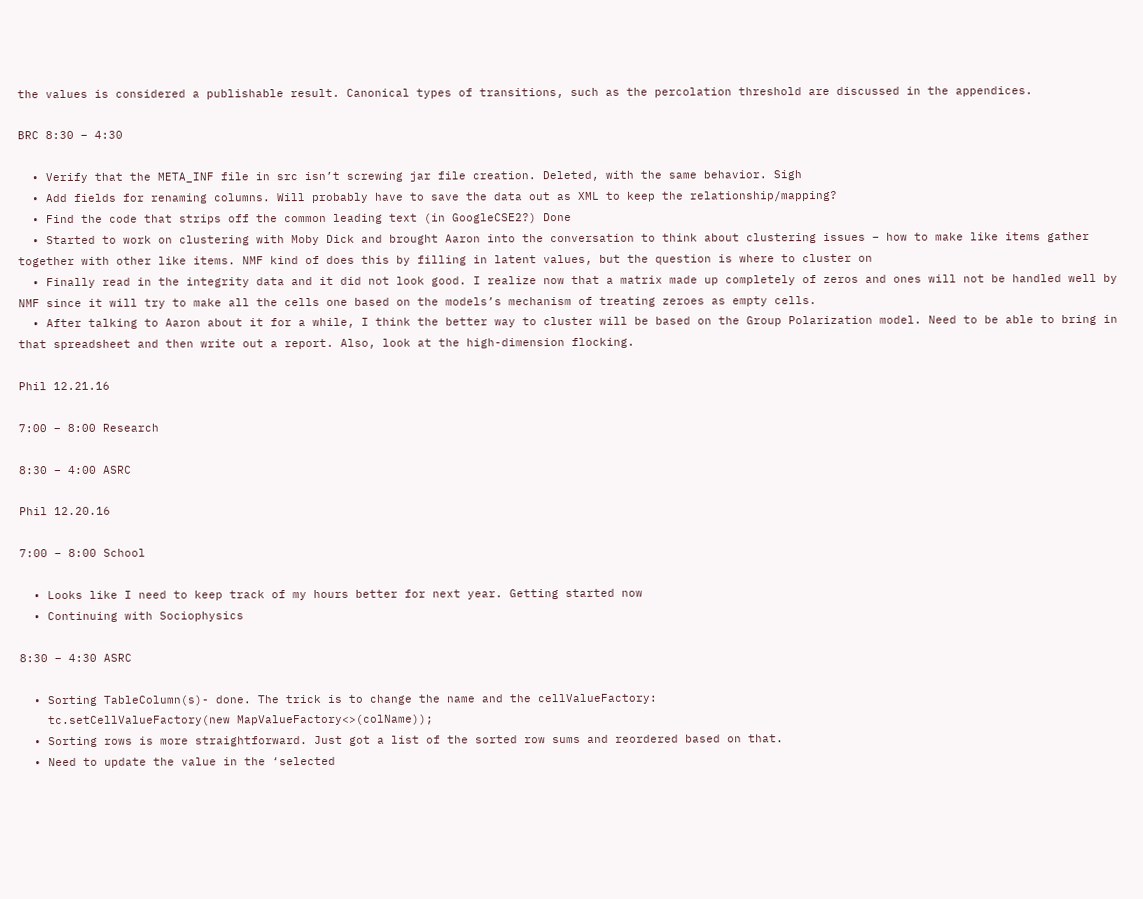the values is considered a publishable result. Canonical types of transitions, such as the percolation threshold are discussed in the appendices.

BRC 8:30 – 4:30

  • Verify that the META_INF file in src isn’t screwing jar file creation. Deleted, with the same behavior. Sigh
  • Add fields for renaming columns. Will probably have to save the data out as XML to keep the relationship/mapping?
  • Find the code that strips off the common leading text (in GoogleCSE2?) Done
  • Started to work on clustering with Moby Dick and brought Aaron into the conversation to think about clustering issues – how to make like items gather together with other like items. NMF kind of does this by filling in latent values, but the question is where to cluster on
  • Finally read in the integrity data and it did not look good. I realize now that a matrix made up completely of zeros and ones will not be handled well by NMF since it will try to make all the cells one based on the models’s mechanism of treating zeroes as empty cells.
  • After talking to Aaron about it for a while, I think the better way to cluster will be based on the Group Polarization model. Need to be able to bring in that spreadsheet and then write out a report. Also, look at the high-dimension flocking.

Phil 12.21.16

7:00 – 8:00 Research

8:30 – 4:00 ASRC

Phil 12.20.16

7:00 – 8:00 School

  • Looks like I need to keep track of my hours better for next year. Getting started now
  • Continuing with Sociophysics

8:30 – 4:30 ASRC

  • Sorting TableColumn(s)- done. The trick is to change the name and the cellValueFactory:
    tc.setCellValueFactory(new MapValueFactory<>(colName));
  • Sorting rows is more straightforward. Just got a list of the sorted row sums and reordered based on that.
  • Need to update the value in the ‘selected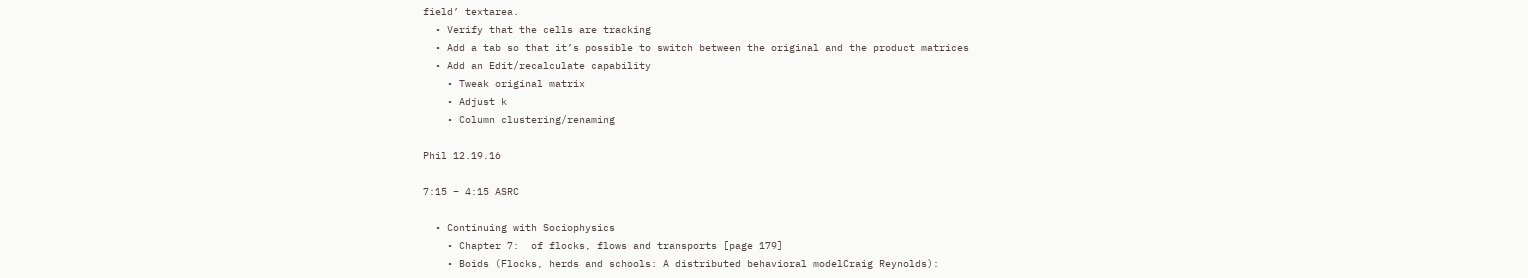field’ textarea.
  • Verify that the cells are tracking
  • Add a tab so that it’s possible to switch between the original and the product matrices
  • Add an Edit/recalculate capability
    • Tweak original matrix
    • Adjust k
    • Column clustering/renaming

Phil 12.19.16

7:15 – 4:15 ASRC

  • Continuing with Sociophysics
    • Chapter 7:  of flocks, flows and transports [page 179]
    • Boids (Flocks, herds and schools: A distributed behavioral modelCraig Reynolds):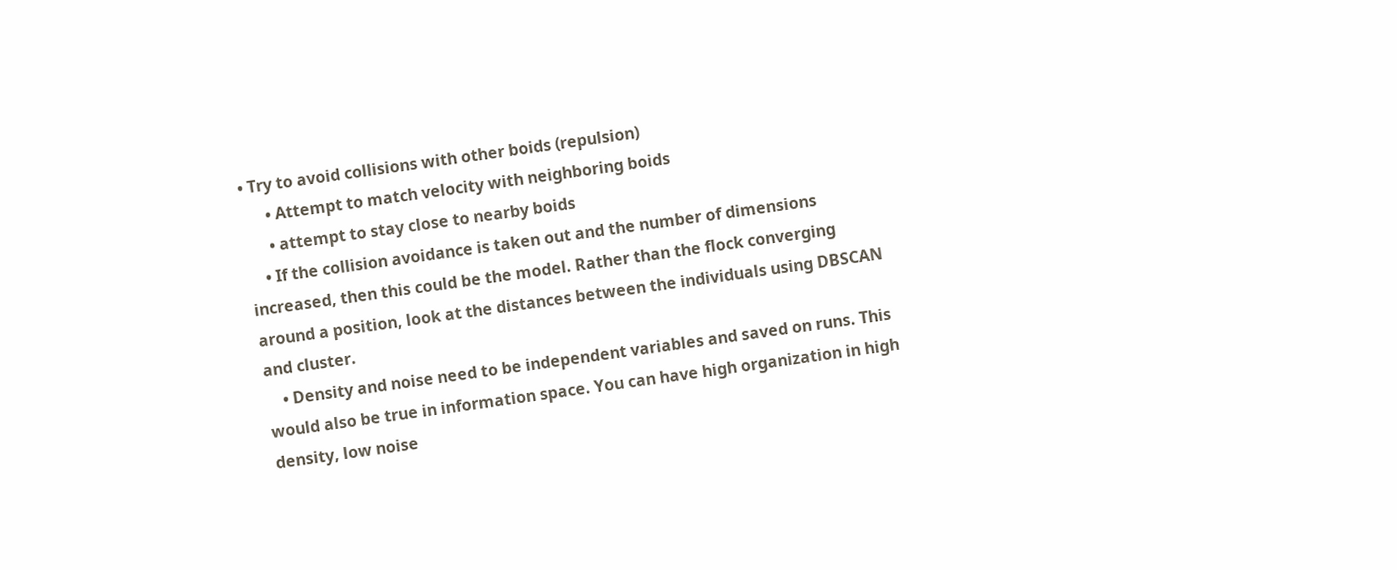• Try to avoid collisions with other boids (repulsion)
      • Attempt to match velocity with neighboring boids
      • attempt to stay close to nearby boids
    • If the collision avoidance is taken out and the number of dimensions increased, then this could be the model. Rather than the flock converging around a position, look at the distances between the individuals using DBSCAN and cluster.
    • Density and noise need to be independent variables and saved on runs. This would also be true in information space. You can have high organization in high density, low noise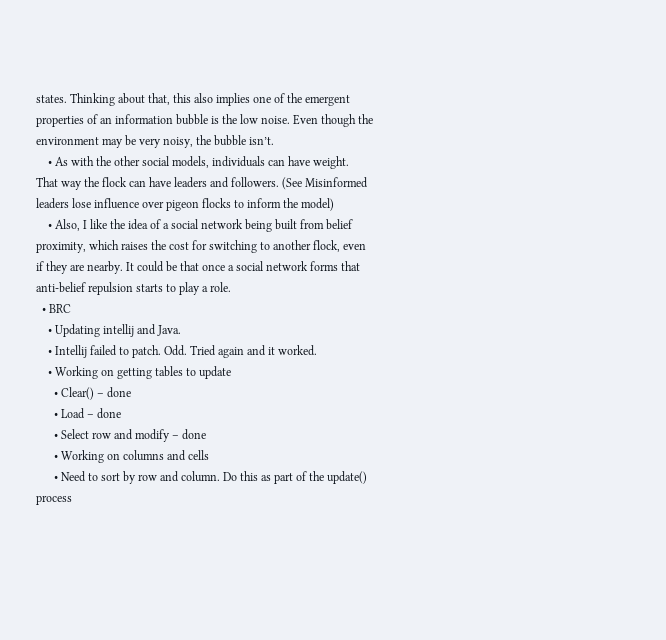states. Thinking about that, this also implies one of the emergent properties of an information bubble is the low noise. Even though the environment may be very noisy, the bubble isn’t.
    • As with the other social models, individuals can have weight. That way the flock can have leaders and followers. (See Misinformed leaders lose influence over pigeon flocks to inform the model)
    • Also, I like the idea of a social network being built from belief proximity, which raises the cost for switching to another flock, even if they are nearby. It could be that once a social network forms that anti-belief repulsion starts to play a role.
  • BRC
    • Updating intellij and Java.
    • Intellij failed to patch. Odd. Tried again and it worked.
    • Working on getting tables to update
      • Clear() – done
      • Load – done
      • Select row and modify – done
      • Working on columns and cells
      • Need to sort by row and column. Do this as part of the update() process